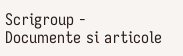Scrigroup - Documente si articole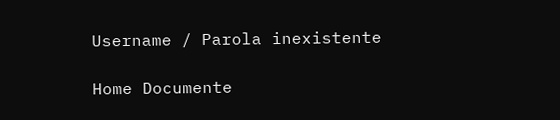Username / Parola inexistente

Home Documente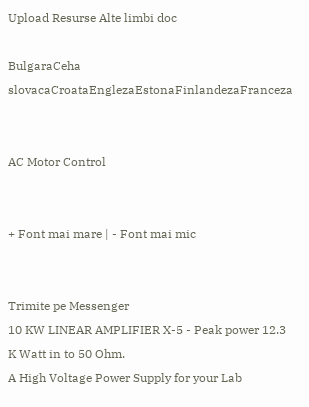Upload Resurse Alte limbi doc

BulgaraCeha slovacaCroataEnglezaEstonaFinlandezaFranceza


AC Motor Control


+ Font mai mare | - Font mai mic


Trimite pe Messenger
10 KW LINEAR AMPLIFIER X-5 - Peak power 12.3 K Watt in to 50 Ohm.
A High Voltage Power Supply for your Lab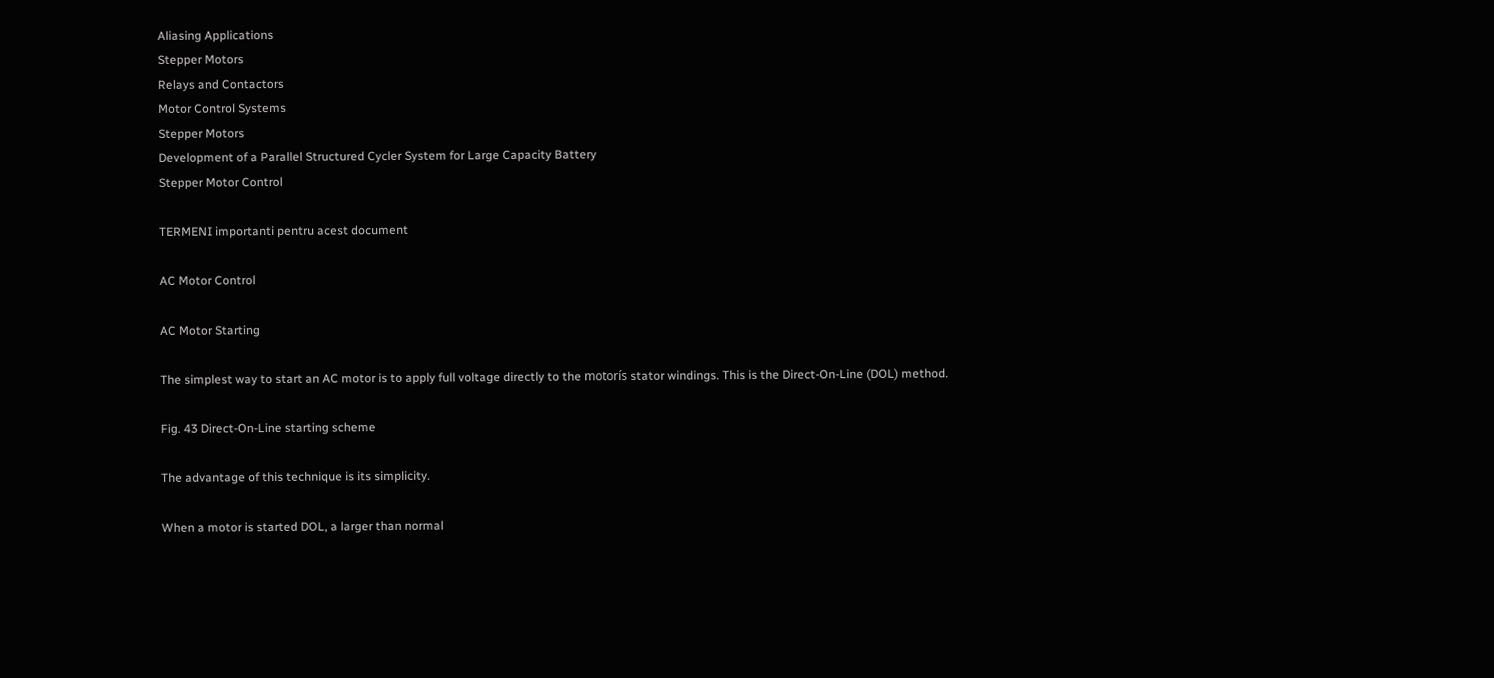Aliasing Applications
Stepper Motors
Relays and Contactors
Motor Control Systems
Stepper Motors
Development of a Parallel Structured Cycler System for Large Capacity Battery
Stepper Motor Control

TERMENI importanti pentru acest document

AC Motor Control

AC Motor Starting

The simplest way to start an AC motor is to apply full voltage directly to the motorís stator windings. This is the Direct-On-Line (DOL) method.

Fig. 43 Direct-On-Line starting scheme

The advantage of this technique is its simplicity.

When a motor is started DOL, a larger than normal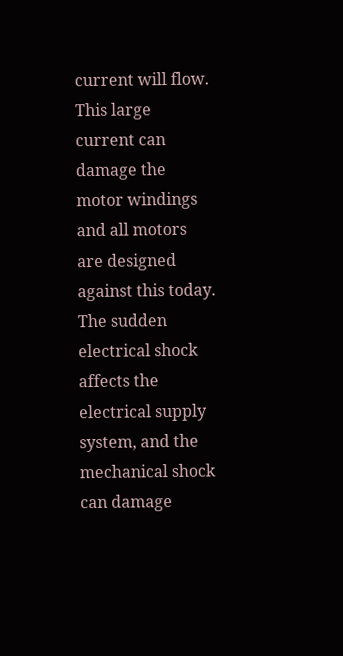current will flow. This large current can damage the motor windings and all motors are designed against this today. The sudden electrical shock affects the electrical supply system, and the mechanical shock can damage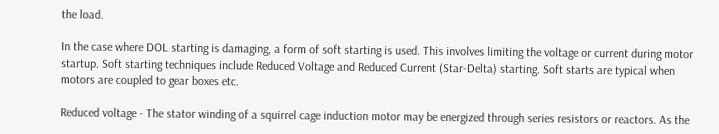the load.

In the case where DOL starting is damaging, a form of soft starting is used. This involves limiting the voltage or current during motor startup. Soft starting techniques include Reduced Voltage and Reduced Current (Star-Delta) starting. Soft starts are typical when motors are coupled to gear boxes etc.

Reduced voltage - The stator winding of a squirrel cage induction motor may be energized through series resistors or reactors. As the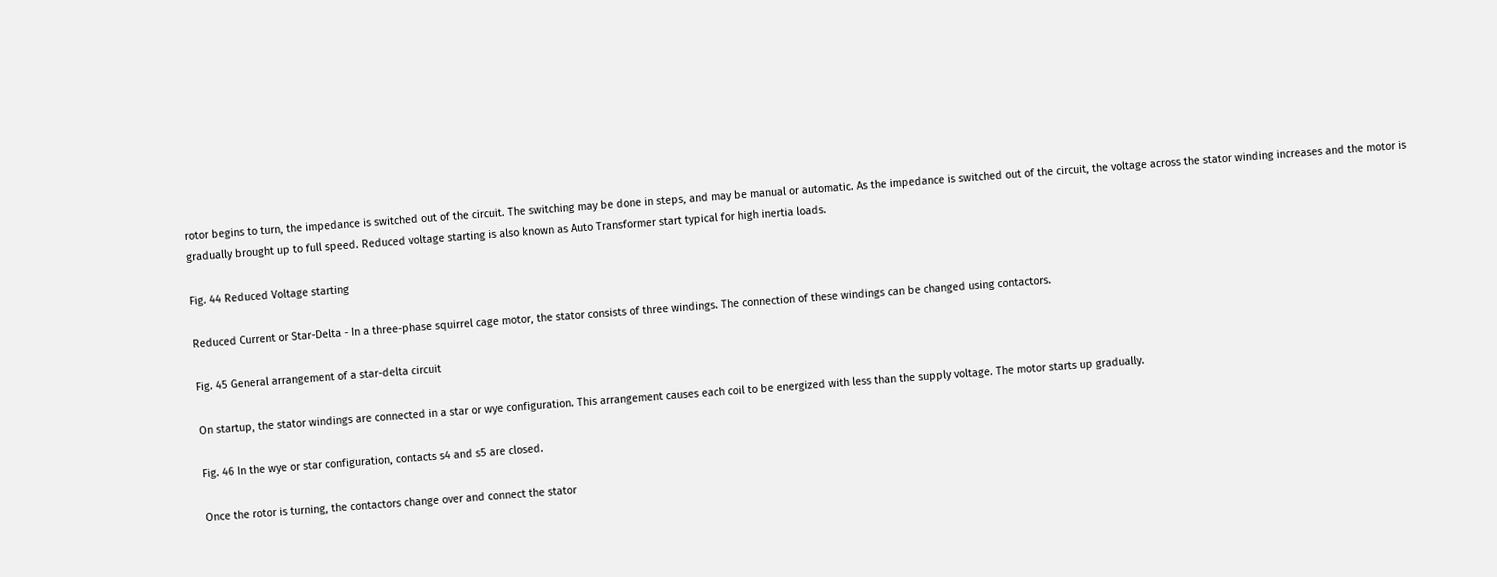rotor begins to turn, the impedance is switched out of the circuit. The switching may be done in steps, and may be manual or automatic. As the impedance is switched out of the circuit, the voltage across the stator winding increases and the motor is gradually brought up to full speed. Reduced voltage starting is also known as Auto Transformer start typical for high inertia loads.

Fig. 44 Reduced Voltage starting

Reduced Current or Star-Delta - In a three-phase squirrel cage motor, the stator consists of three windings. The connection of these windings can be changed using contactors.

Fig. 45 General arrangement of a star-delta circuit

On startup, the stator windings are connected in a star or wye configuration. This arrangement causes each coil to be energized with less than the supply voltage. The motor starts up gradually.

Fig. 46 In the wye or star configuration, contacts s4 and s5 are closed.

Once the rotor is turning, the contactors change over and connect the stator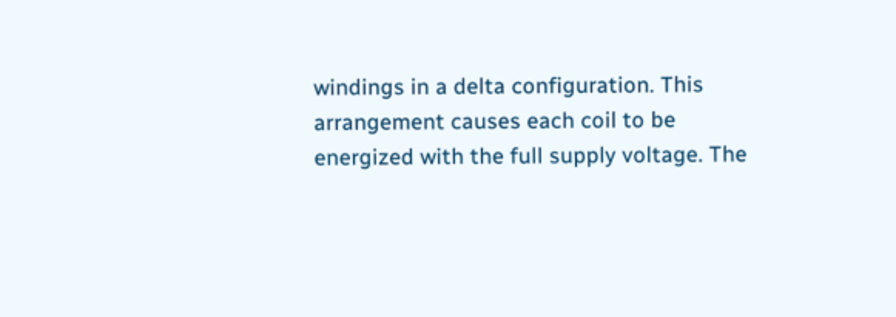windings in a delta configuration. This arrangement causes each coil to be energized with the full supply voltage. The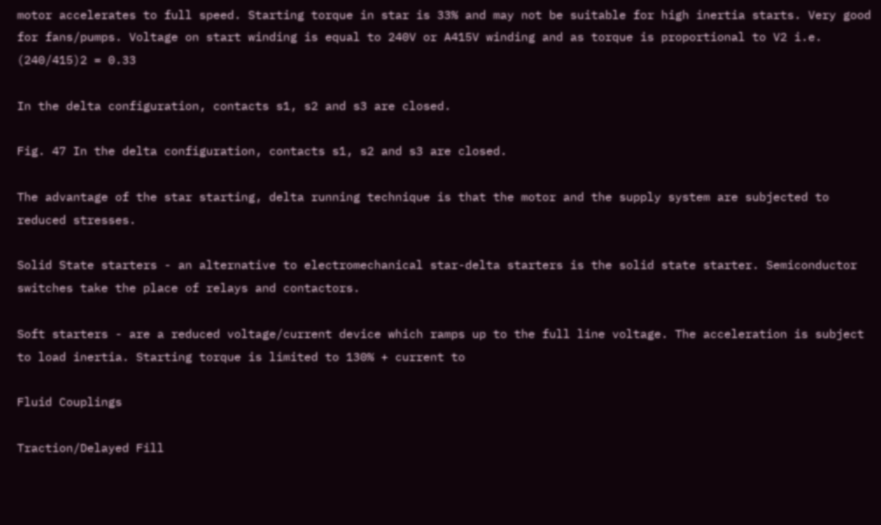motor accelerates to full speed. Starting torque in star is 33% and may not be suitable for high inertia starts. Very good for fans/pumps. Voltage on start winding is equal to 240V or A415V winding and as torque is proportional to V2 i.e. (240/415)2 = 0.33

In the delta configuration, contacts s1, s2 and s3 are closed.

Fig. 47 In the delta configuration, contacts s1, s2 and s3 are closed.

The advantage of the star starting, delta running technique is that the motor and the supply system are subjected to reduced stresses.

Solid State starters - an alternative to electromechanical star-delta starters is the solid state starter. Semiconductor switches take the place of relays and contactors.

Soft starters - are a reduced voltage/current device which ramps up to the full line voltage. The acceleration is subject to load inertia. Starting torque is limited to 130% + current to

Fluid Couplings

Traction/Delayed Fill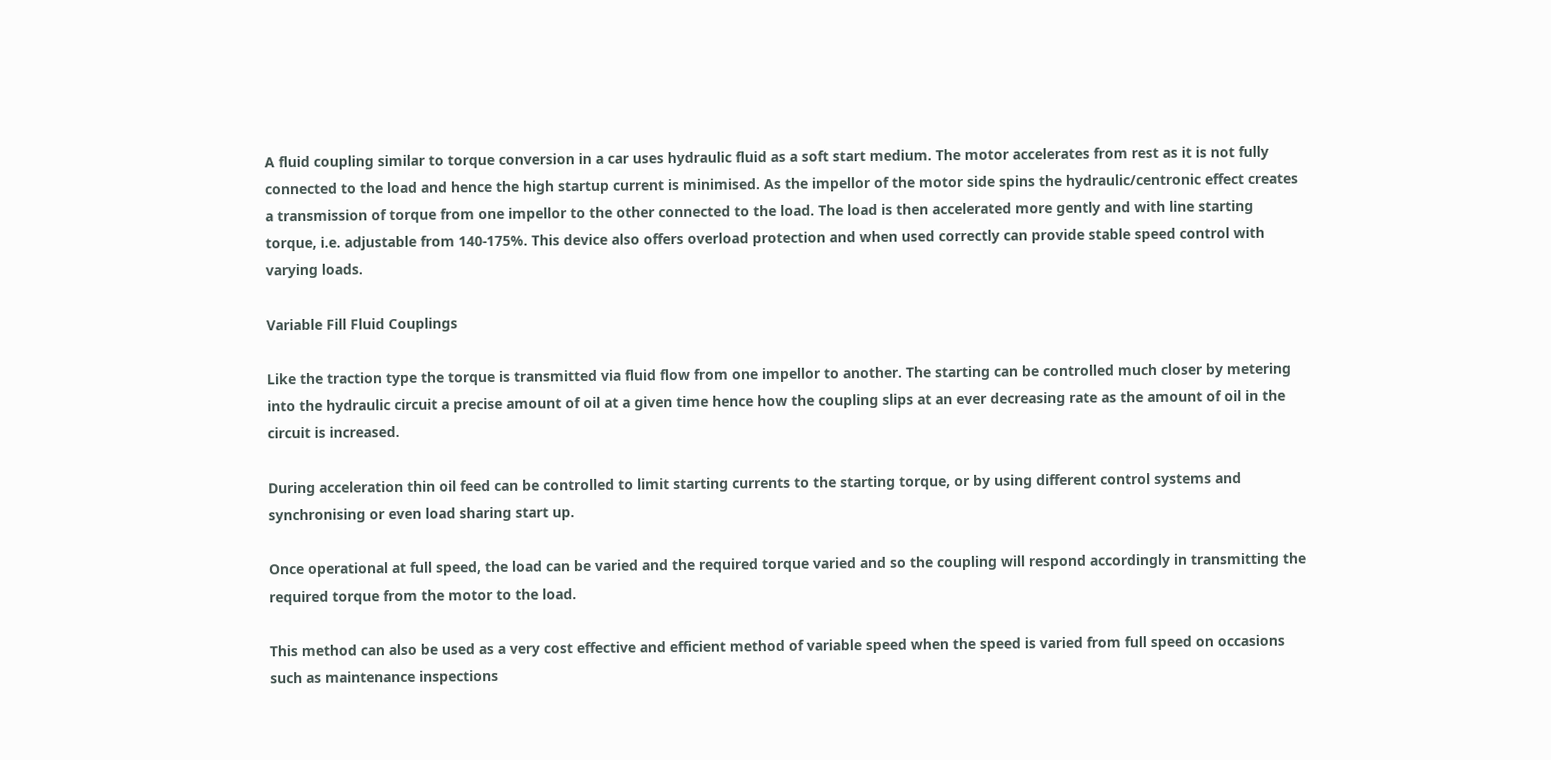A fluid coupling similar to torque conversion in a car uses hydraulic fluid as a soft start medium. The motor accelerates from rest as it is not fully connected to the load and hence the high startup current is minimised. As the impellor of the motor side spins the hydraulic/centronic effect creates a transmission of torque from one impellor to the other connected to the load. The load is then accelerated more gently and with line starting torque, i.e. adjustable from 140-175%. This device also offers overload protection and when used correctly can provide stable speed control with varying loads.

Variable Fill Fluid Couplings

Like the traction type the torque is transmitted via fluid flow from one impellor to another. The starting can be controlled much closer by metering into the hydraulic circuit a precise amount of oil at a given time hence how the coupling slips at an ever decreasing rate as the amount of oil in the circuit is increased.

During acceleration thin oil feed can be controlled to limit starting currents to the starting torque, or by using different control systems and synchronising or even load sharing start up.

Once operational at full speed, the load can be varied and the required torque varied and so the coupling will respond accordingly in transmitting the required torque from the motor to the load.

This method can also be used as a very cost effective and efficient method of variable speed when the speed is varied from full speed on occasions such as maintenance inspections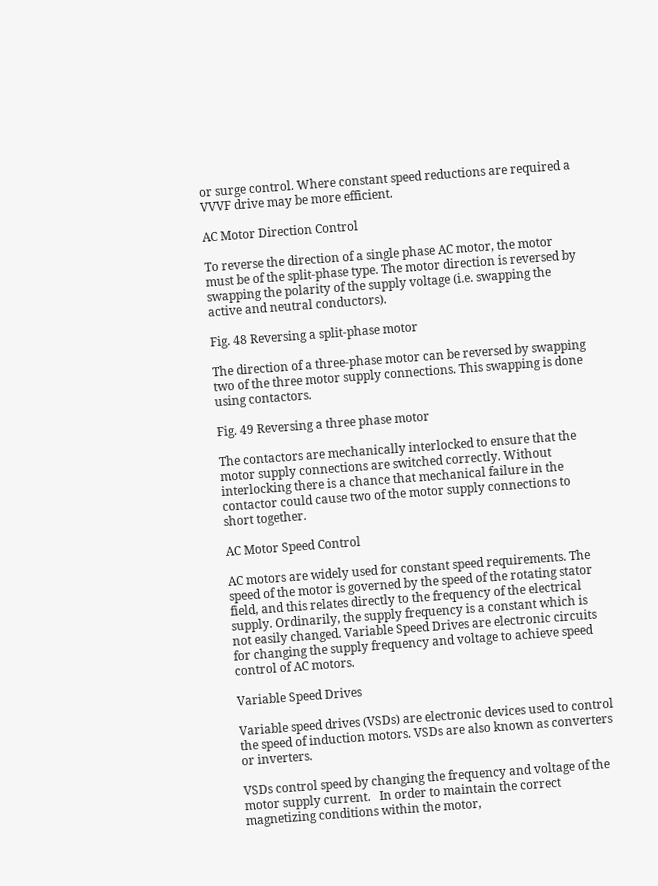or surge control. Where constant speed reductions are required a VVVF drive may be more efficient.

AC Motor Direction Control

To reverse the direction of a single phase AC motor, the motor must be of the split-phase type. The motor direction is reversed by swapping the polarity of the supply voltage (i.e. swapping the active and neutral conductors).

Fig. 48 Reversing a split-phase motor

The direction of a three-phase motor can be reversed by swapping two of the three motor supply connections. This swapping is done using contactors.

Fig. 49 Reversing a three phase motor

The contactors are mechanically interlocked to ensure that the motor supply connections are switched correctly. Without interlocking there is a chance that mechanical failure in the contactor could cause two of the motor supply connections to short together.

AC Motor Speed Control

AC motors are widely used for constant speed requirements. The speed of the motor is governed by the speed of the rotating stator field, and this relates directly to the frequency of the electrical supply. Ordinarily, the supply frequency is a constant which is not easily changed. Variable Speed Drives are electronic circuits for changing the supply frequency and voltage to achieve speed control of AC motors.

Variable Speed Drives

Variable speed drives (VSDs) are electronic devices used to control the speed of induction motors. VSDs are also known as converters or inverters.

VSDs control speed by changing the frequency and voltage of the motor supply current.   In order to maintain the correct magnetizing conditions within the motor,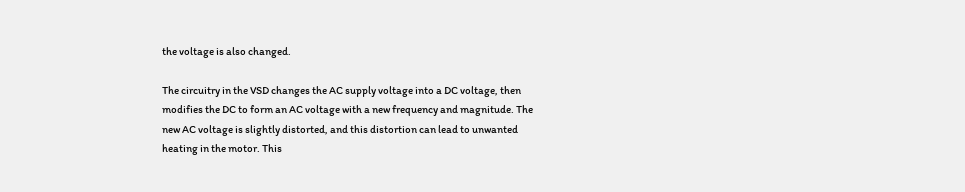the voltage is also changed.

The circuitry in the VSD changes the AC supply voltage into a DC voltage, then modifies the DC to form an AC voltage with a new frequency and magnitude. The new AC voltage is slightly distorted, and this distortion can lead to unwanted heating in the motor. This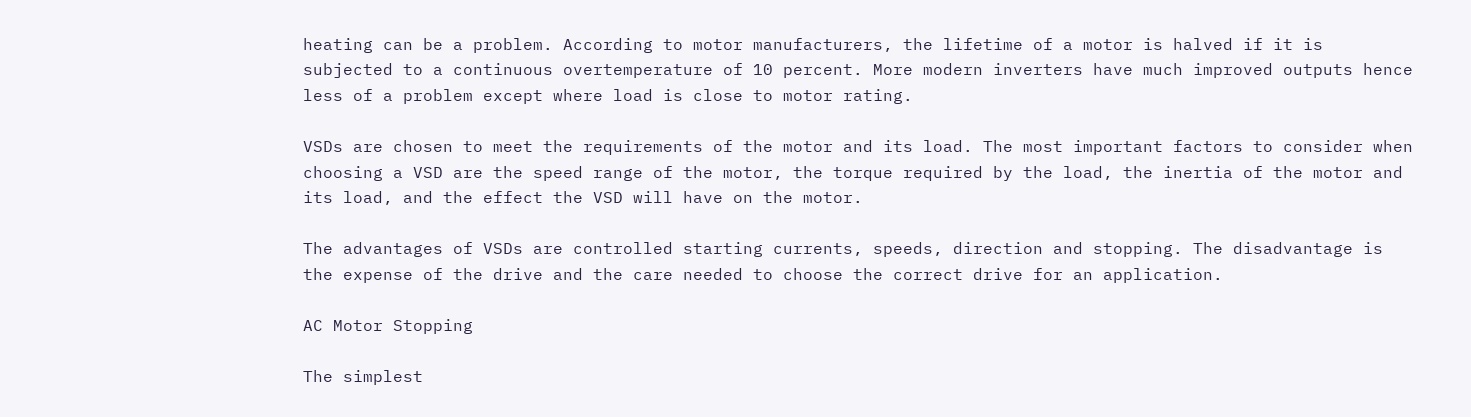heating can be a problem. According to motor manufacturers, the lifetime of a motor is halved if it is subjected to a continuous overtemperature of 10 percent. More modern inverters have much improved outputs hence less of a problem except where load is close to motor rating.

VSDs are chosen to meet the requirements of the motor and its load. The most important factors to consider when choosing a VSD are the speed range of the motor, the torque required by the load, the inertia of the motor and its load, and the effect the VSD will have on the motor.

The advantages of VSDs are controlled starting currents, speeds, direction and stopping. The disadvantage is the expense of the drive and the care needed to choose the correct drive for an application.

AC Motor Stopping

The simplest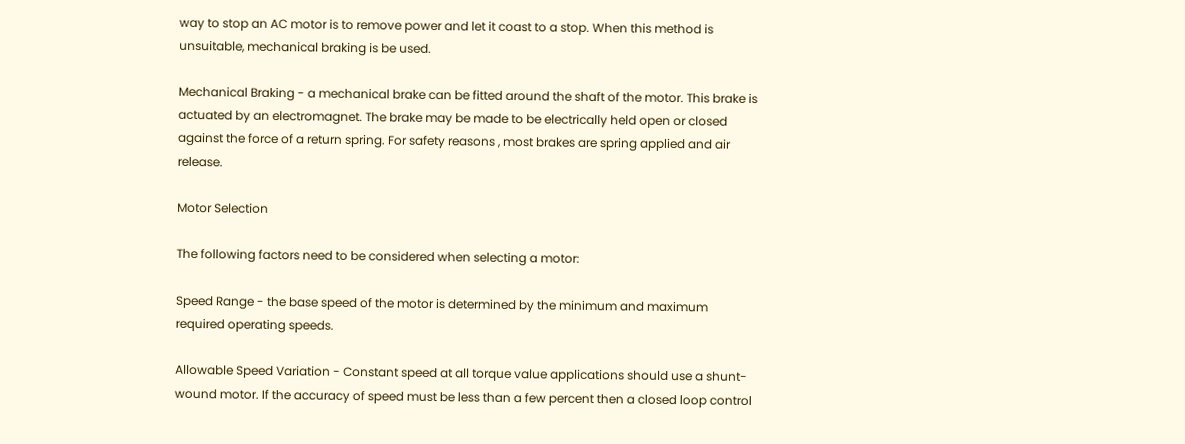way to stop an AC motor is to remove power and let it coast to a stop. When this method is unsuitable, mechanical braking is be used.

Mechanical Braking - a mechanical brake can be fitted around the shaft of the motor. This brake is actuated by an electromagnet. The brake may be made to be electrically held open or closed against the force of a return spring. For safety reasons , most brakes are spring applied and air release.

Motor Selection

The following factors need to be considered when selecting a motor:

Speed Range - the base speed of the motor is determined by the minimum and maximum required operating speeds.

Allowable Speed Variation - Constant speed at all torque value applications should use a shunt-wound motor. If the accuracy of speed must be less than a few percent then a closed loop control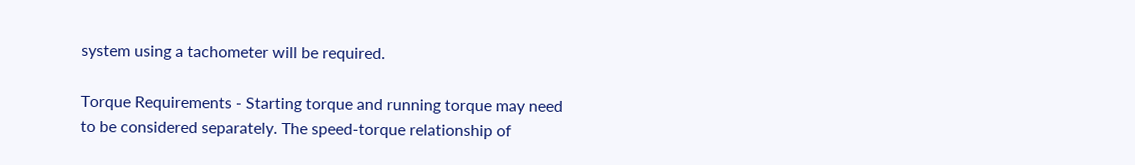system using a tachometer will be required.

Torque Requirements - Starting torque and running torque may need to be considered separately. The speed-torque relationship of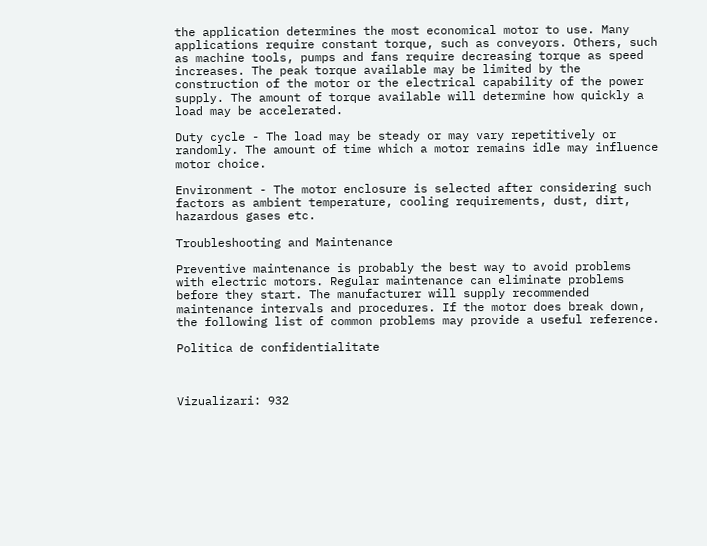the application determines the most economical motor to use. Many applications require constant torque, such as conveyors. Others, such as machine tools, pumps and fans require decreasing torque as speed increases. The peak torque available may be limited by the construction of the motor or the electrical capability of the power supply. The amount of torque available will determine how quickly a load may be accelerated.

Duty cycle - The load may be steady or may vary repetitively or randomly. The amount of time which a motor remains idle may influence motor choice.

Environment - The motor enclosure is selected after considering such factors as ambient temperature, cooling requirements, dust, dirt, hazardous gases etc.

Troubleshooting and Maintenance

Preventive maintenance is probably the best way to avoid problems with electric motors. Regular maintenance can eliminate problems before they start. The manufacturer will supply recommended maintenance intervals and procedures. If the motor does break down, the following list of common problems may provide a useful reference.

Politica de confidentialitate



Vizualizari: 932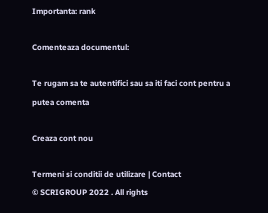Importanta: rank

Comenteaza documentul:

Te rugam sa te autentifici sau sa iti faci cont pentru a putea comenta

Creaza cont nou

Termeni si conditii de utilizare | Contact
© SCRIGROUP 2022 . All rights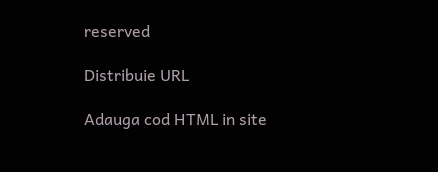reserved

Distribuie URL

Adauga cod HTML in site